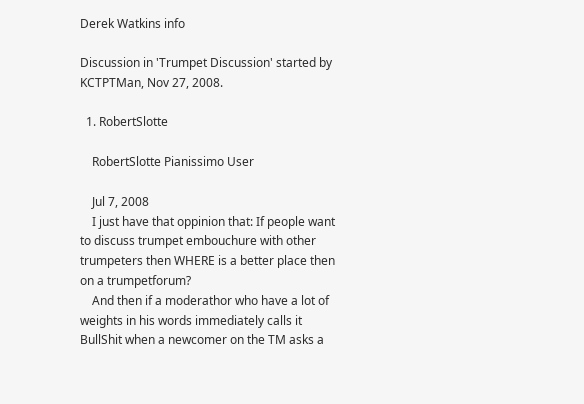Derek Watkins info

Discussion in 'Trumpet Discussion' started by KCTPTMan, Nov 27, 2008.

  1. RobertSlotte

    RobertSlotte Pianissimo User

    Jul 7, 2008
    I just have that oppinion that: If people want to discuss trumpet embouchure with other trumpeters then WHERE is a better place then on a trumpetforum?
    And then if a moderathor who have a lot of weights in his words immediately calls it BullShit when a newcomer on the TM asks a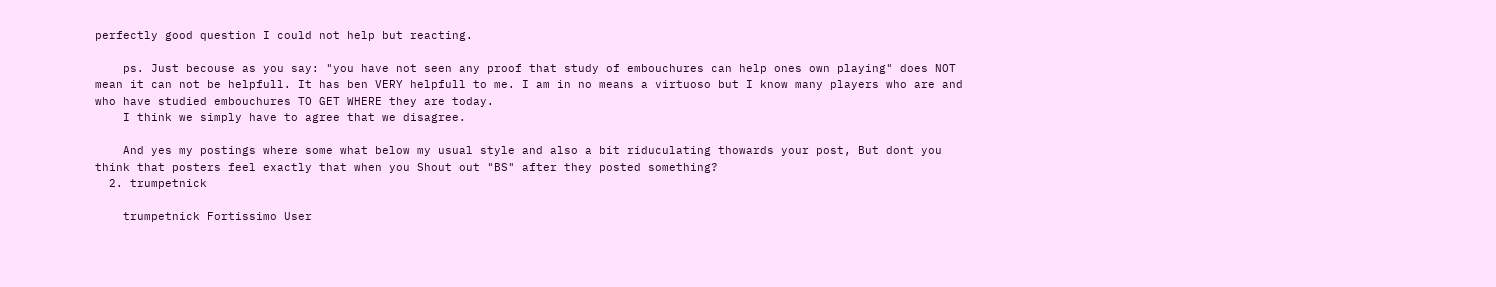perfectly good question I could not help but reacting.

    ps. Just becouse as you say: "you have not seen any proof that study of embouchures can help ones own playing" does NOT mean it can not be helpfull. It has ben VERY helpfull to me. I am in no means a virtuoso but I know many players who are and who have studied embouchures TO GET WHERE they are today.
    I think we simply have to agree that we disagree.

    And yes my postings where some what below my usual style and also a bit riduculating thowards your post, But dont you think that posters feel exactly that when you Shout out "BS" after they posted something?
  2. trumpetnick

    trumpetnick Fortissimo User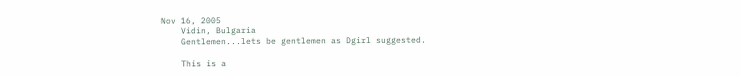Nov 16, 2005
    Vidin, Bulgaria
    Gentlemen...lets be gentlemen as Dgirl suggested.

    This is a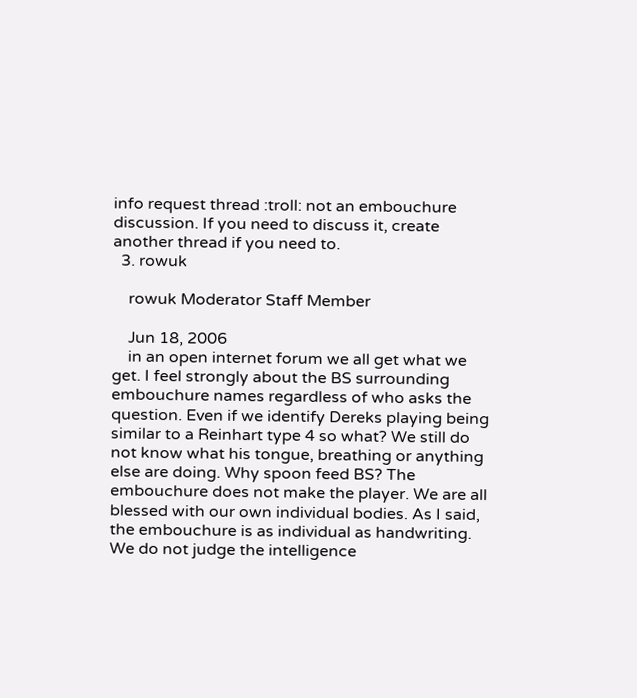info request thread :troll: not an embouchure discussion. If you need to discuss it, create another thread if you need to.
  3. rowuk

    rowuk Moderator Staff Member

    Jun 18, 2006
    in an open internet forum we all get what we get. I feel strongly about the BS surrounding embouchure names regardless of who asks the question. Even if we identify Dereks playing being similar to a Reinhart type 4 so what? We still do not know what his tongue, breathing or anything else are doing. Why spoon feed BS? The embouchure does not make the player. We are all blessed with our own individual bodies. As I said, the embouchure is as individual as handwriting. We do not judge the intelligence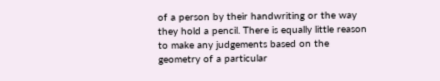of a person by their handwriting or the way they hold a pencil. There is equally little reason to make any judgements based on the geometry of a particular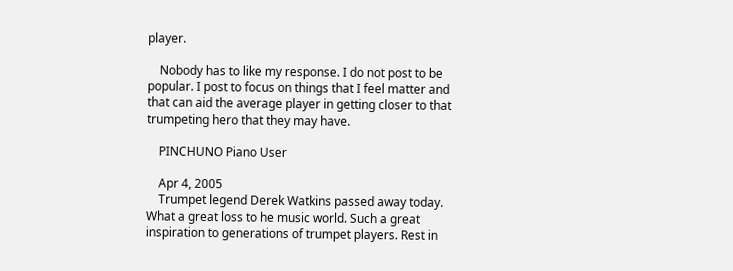player.

    Nobody has to like my response. I do not post to be popular. I post to focus on things that I feel matter and that can aid the average player in getting closer to that trumpeting hero that they may have.

    PINCHUNO Piano User

    Apr 4, 2005
    Trumpet legend Derek Watkins passed away today. What a great loss to he music world. Such a great inspiration to generations of trumpet players. Rest in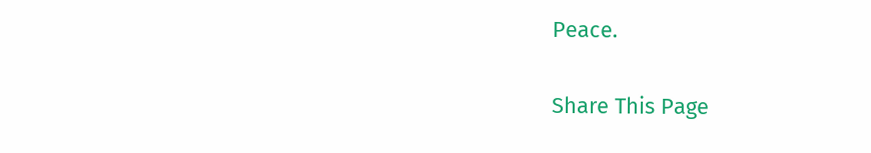Peace.

Share This Page